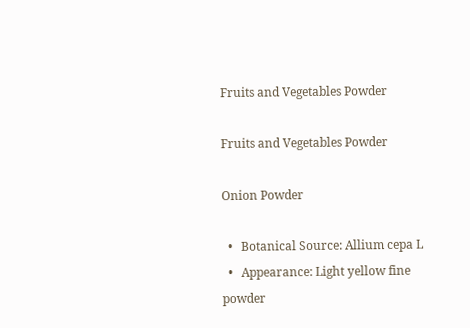Fruits and Vegetables Powder

Fruits and Vegetables Powder

Onion Powder

  •   Botanical Source: Allium cepa L
  •   Appearance: Light yellow fine powder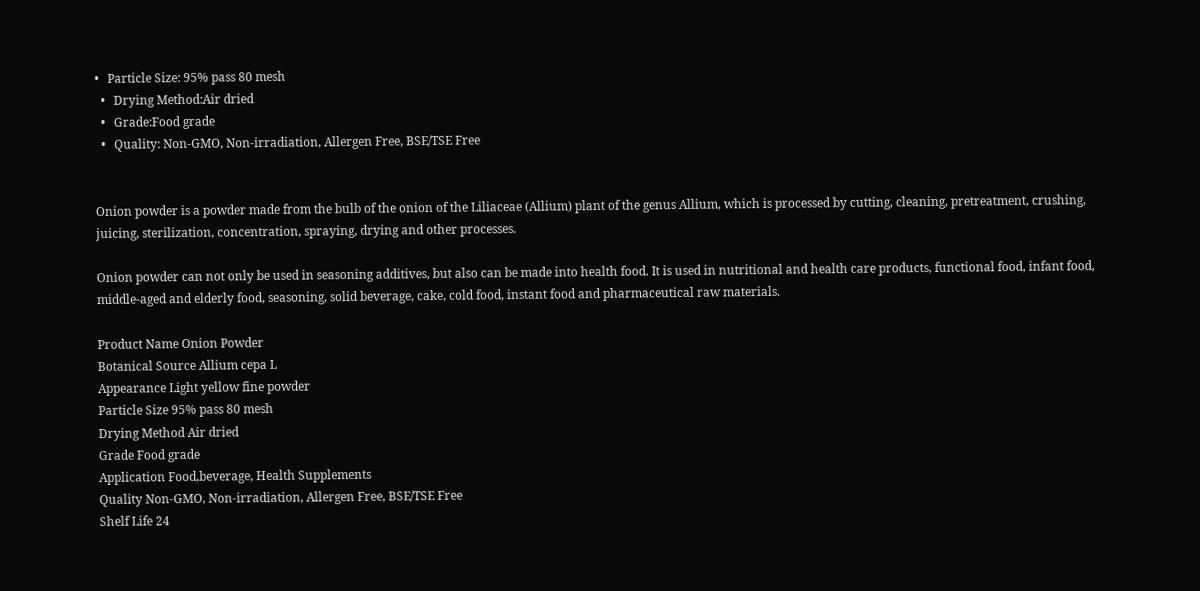•   Particle Size: 95% pass 80 mesh
  •   Drying Method:Air dried
  •   Grade:Food grade
  •   Quality: Non-GMO, Non-irradiation, Allergen Free, BSE/TSE Free


Onion powder is a powder made from the bulb of the onion of the Liliaceae (Allium) plant of the genus Allium, which is processed by cutting, cleaning, pretreatment, crushing, juicing, sterilization, concentration, spraying, drying and other processes.

Onion powder can not only be used in seasoning additives, but also can be made into health food. It is used in nutritional and health care products, functional food, infant food, middle-aged and elderly food, seasoning, solid beverage, cake, cold food, instant food and pharmaceutical raw materials.

Product Name Onion Powder
Botanical Source Allium cepa L
Appearance Light yellow fine powder
Particle Size 95% pass 80 mesh
Drying Method Air dried
Grade Food grade
Application Food,beverage, Health Supplements
Quality Non-GMO, Non-irradiation, Allergen Free, BSE/TSE Free
Shelf Life 24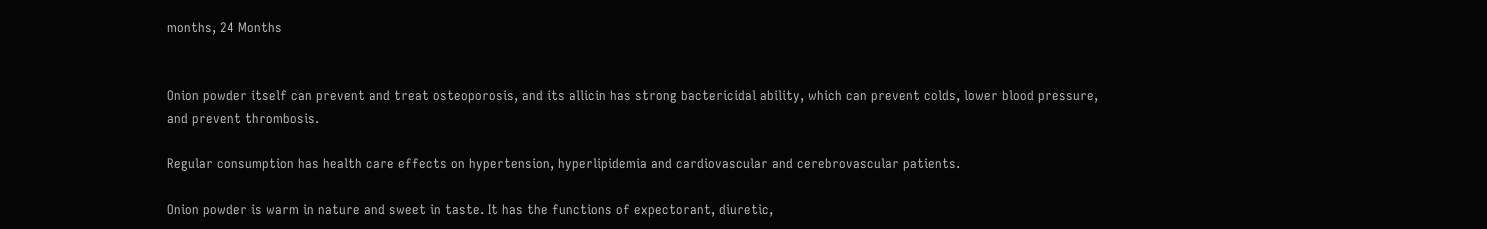months, 24 Months


Onion powder itself can prevent and treat osteoporosis, and its allicin has strong bactericidal ability, which can prevent colds, lower blood pressure, and prevent thrombosis.

Regular consumption has health care effects on hypertension, hyperlipidemia and cardiovascular and cerebrovascular patients.

Onion powder is warm in nature and sweet in taste. It has the functions of expectorant, diuretic,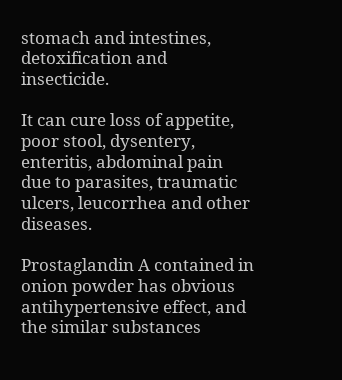stomach and intestines, detoxification and insecticide.

It can cure loss of appetite, poor stool, dysentery, enteritis, abdominal pain due to parasites, traumatic ulcers, leucorrhea and other diseases.

Prostaglandin A contained in onion powder has obvious antihypertensive effect, and the similar substances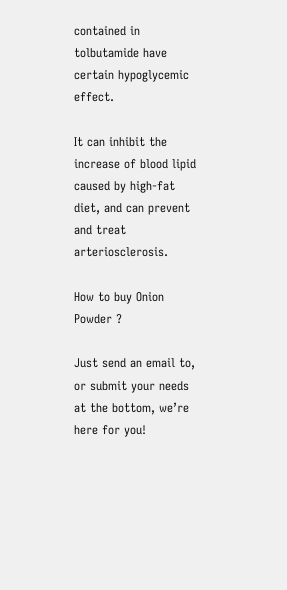contained in tolbutamide have certain hypoglycemic effect.

It can inhibit the increase of blood lipid caused by high-fat diet, and can prevent and treat arteriosclerosis.

How to buy Onion Powder ?

Just send an email to, or submit your needs at the bottom, we’re here for you!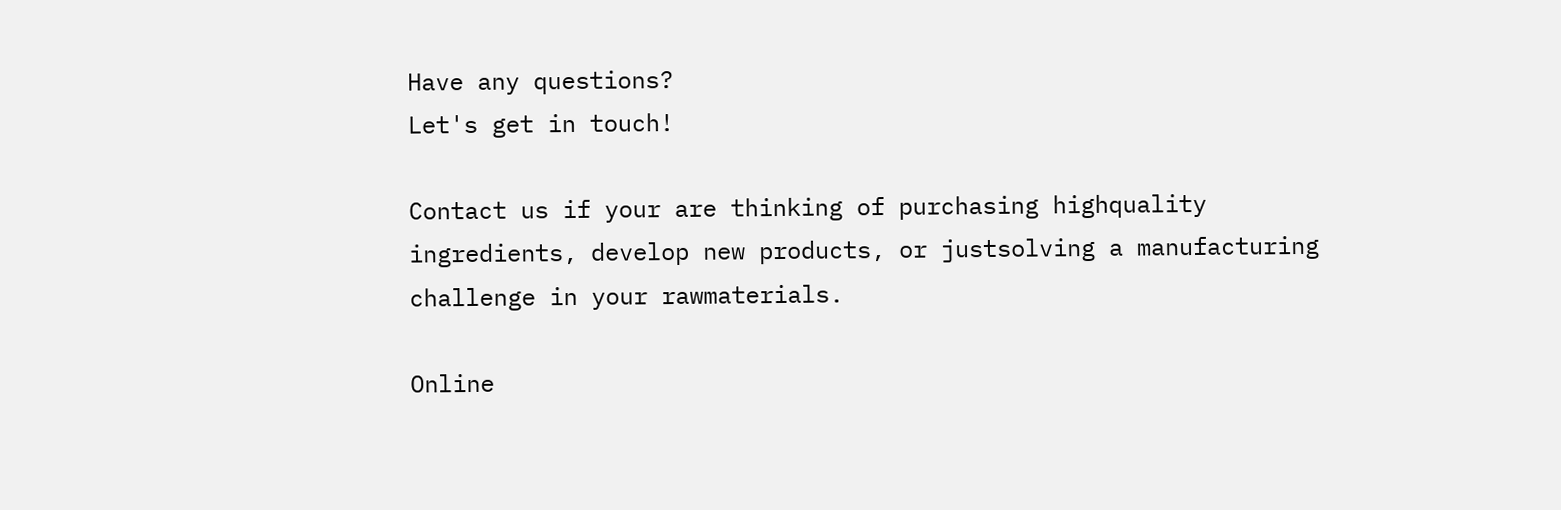Have any questions?
Let's get in touch!

Contact us if your are thinking of purchasing highquality ingredients, develop new products, or justsolving a manufacturing challenge in your rawmaterials.

Online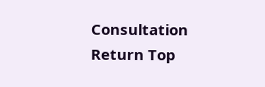Consultation
Return Top